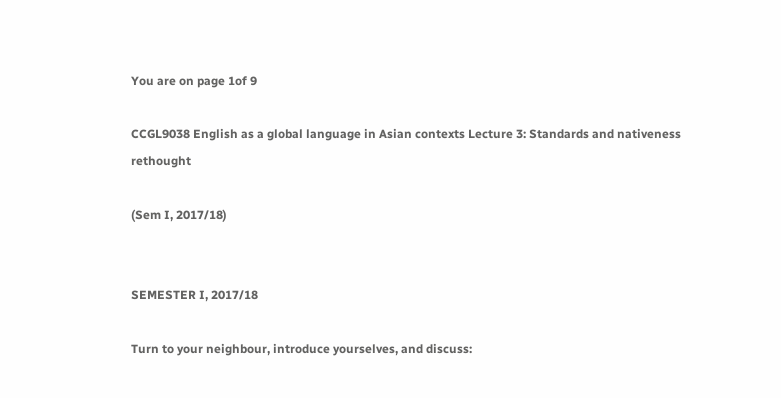You are on page 1of 9

CCGL9038 English as a global language in Asian contexts Lecture 3: Standards and nativeness rethought

(Sem I, 2017/18)


SEMESTER I, 2017/18

Turn to your neighbour, introduce yourselves, and discuss: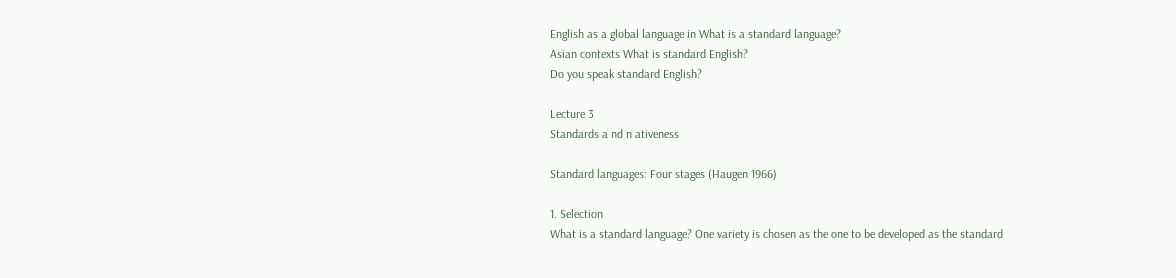English as a global language in What is a standard language?
Asian contexts What is standard English?
Do you speak standard English?

Lecture 3
Standards a nd n ativeness

Standard languages: Four stages (Haugen 1966)

1. Selection
What is a standard language? One variety is chosen as the one to be developed as the standard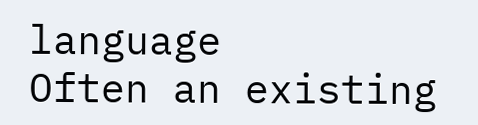language
Often an existing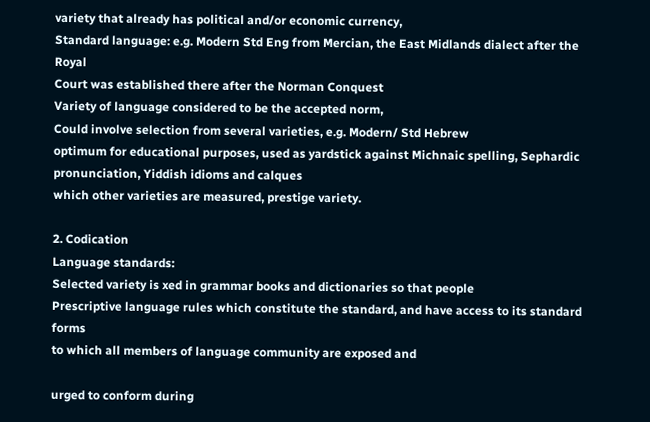variety that already has political and/or economic currency,
Standard language: e.g. Modern Std Eng from Mercian, the East Midlands dialect after the Royal
Court was established there after the Norman Conquest
Variety of language considered to be the accepted norm,
Could involve selection from several varieties, e.g. Modern/ Std Hebrew
optimum for educational purposes, used as yardstick against Michnaic spelling, Sephardic pronunciation, Yiddish idioms and calques
which other varieties are measured, prestige variety.

2. Codication
Language standards:
Selected variety is xed in grammar books and dictionaries so that people
Prescriptive language rules which constitute the standard, and have access to its standard forms
to which all members of language community are exposed and

urged to conform during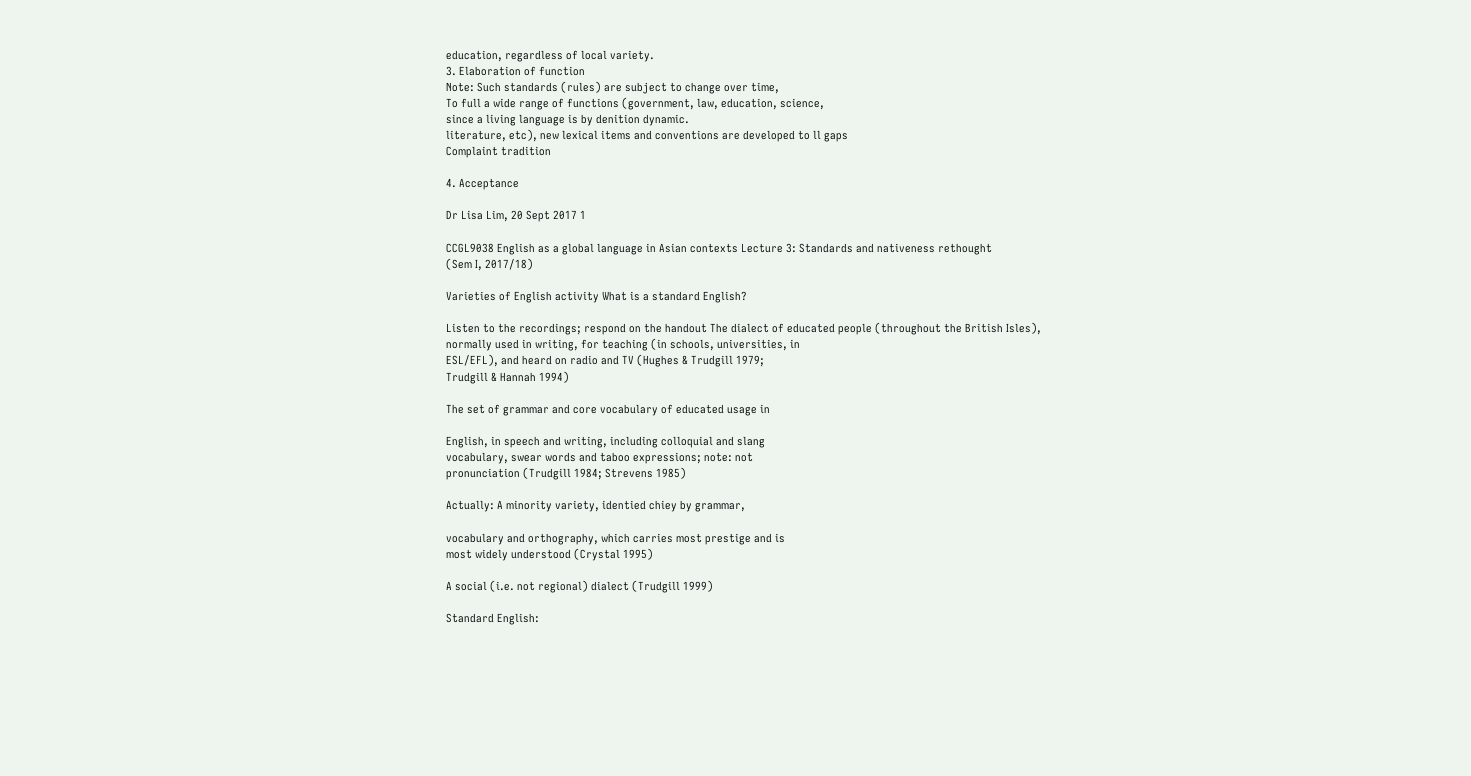education, regardless of local variety.
3. Elaboration of function
Note: Such standards (rules) are subject to change over time,
To full a wide range of functions (government, law, education, science,
since a living language is by denition dynamic.
literature, etc), new lexical items and conventions are developed to ll gaps
Complaint tradition

4. Acceptance

Dr Lisa Lim, 20 Sept 2017 1

CCGL9038 English as a global language in Asian contexts Lecture 3: Standards and nativeness rethought
(Sem I, 2017/18)

Varieties of English activity What is a standard English?

Listen to the recordings; respond on the handout The dialect of educated people (throughout the British Isles),
normally used in writing, for teaching (in schools, universities, in
ESL/EFL), and heard on radio and TV (Hughes & Trudgill 1979;
Trudgill & Hannah 1994)

The set of grammar and core vocabulary of educated usage in

English, in speech and writing, including colloquial and slang
vocabulary, swear words and taboo expressions; note: not
pronunciation (Trudgill 1984; Strevens 1985)

Actually: A minority variety, identied chiey by grammar,

vocabulary and orthography, which carries most prestige and is
most widely understood (Crystal 1995)

A social (i.e. not regional) dialect (Trudgill 1999)

Standard English: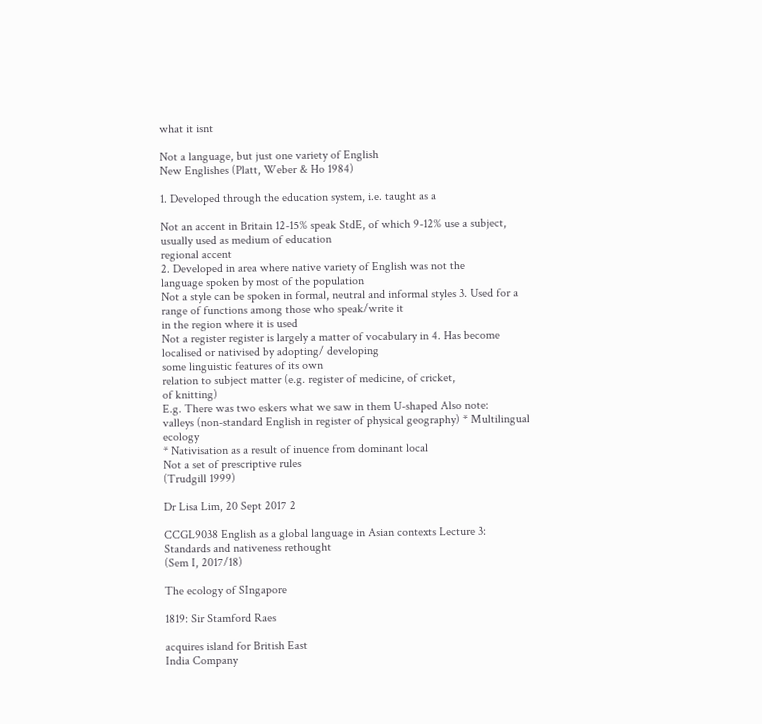what it isnt

Not a language, but just one variety of English
New Englishes (Platt, Weber & Ho 1984)

1. Developed through the education system, i.e. taught as a

Not an accent in Britain 12-15% speak StdE, of which 9-12% use a subject, usually used as medium of education
regional accent
2. Developed in area where native variety of English was not the
language spoken by most of the population
Not a style can be spoken in formal, neutral and informal styles 3. Used for a range of functions among those who speak/write it
in the region where it is used
Not a register register is largely a matter of vocabulary in 4. Has become localised or nativised by adopting/ developing
some linguistic features of its own
relation to subject matter (e.g. register of medicine, of cricket,
of knitting)
E.g. There was two eskers what we saw in them U-shaped Also note:
valleys (non-standard English in register of physical geography) * Multilingual ecology
* Nativisation as a result of inuence from dominant local
Not a set of prescriptive rules
(Trudgill 1999)

Dr Lisa Lim, 20 Sept 2017 2

CCGL9038 English as a global language in Asian contexts Lecture 3: Standards and nativeness rethought
(Sem I, 2017/18)

The ecology of SIngapore

1819: Sir Stamford Raes

acquires island for British East
India Company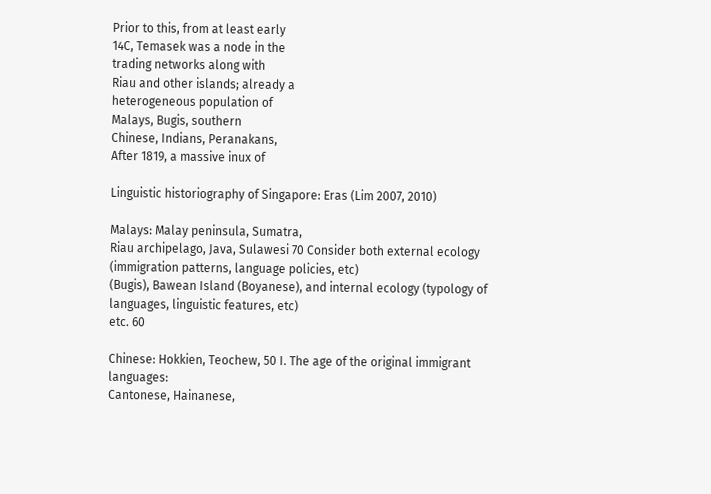Prior to this, from at least early
14C, Temasek was a node in the
trading networks along with
Riau and other islands; already a
heterogeneous population of
Malays, Bugis, southern
Chinese, Indians, Peranakans,
After 1819, a massive inux of

Linguistic historiography of Singapore: Eras (Lim 2007, 2010)

Malays: Malay peninsula, Sumatra,
Riau archipelago, Java, Sulawesi 70 Consider both external ecology (immigration patterns, language policies, etc)
(Bugis), Bawean Island (Boyanese), and internal ecology (typology of languages, linguistic features, etc)
etc. 60

Chinese: Hokkien, Teochew, 50 I. The age of the original immigrant languages:
Cantonese, Hainanese,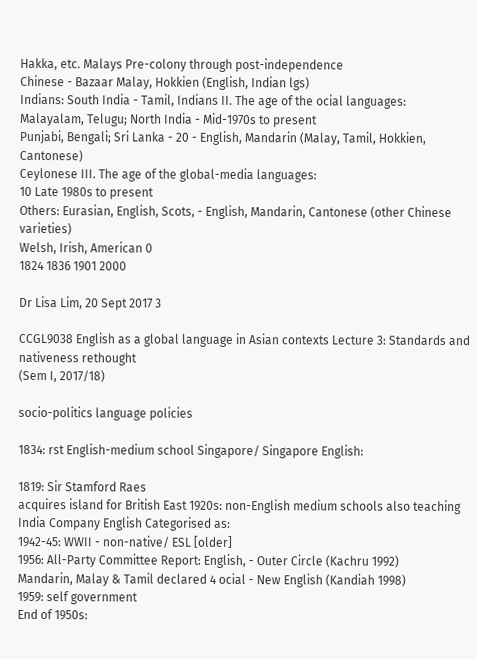Hakka, etc. Malays Pre-colony through post-independence
Chinese - Bazaar Malay, Hokkien (English, Indian lgs)
Indians: South India - Tamil, Indians II. The age of the ocial languages:
Malayalam, Telugu; North India - Mid-1970s to present
Punjabi, Bengali; Sri Lanka - 20 - English, Mandarin (Malay, Tamil, Hokkien, Cantonese)
Ceylonese III. The age of the global-media languages:
10 Late 1980s to present
Others: Eurasian, English, Scots, - English, Mandarin, Cantonese (other Chinese varieties)
Welsh, Irish, American 0
1824 1836 1901 2000

Dr Lisa Lim, 20 Sept 2017 3

CCGL9038 English as a global language in Asian contexts Lecture 3: Standards and nativeness rethought
(Sem I, 2017/18)

socio-politics language policies

1834: rst English-medium school Singapore/ Singapore English:

1819: Sir Stamford Raes
acquires island for British East 1920s: non-English medium schools also teaching
India Company English Categorised as:
1942-45: WWII - non-native/ ESL [older]
1956: All-Party Committee Report: English, - Outer Circle (Kachru 1992)
Mandarin, Malay & Tamil declared 4 ocial - New English (Kandiah 1998)
1959: self government
End of 1950s: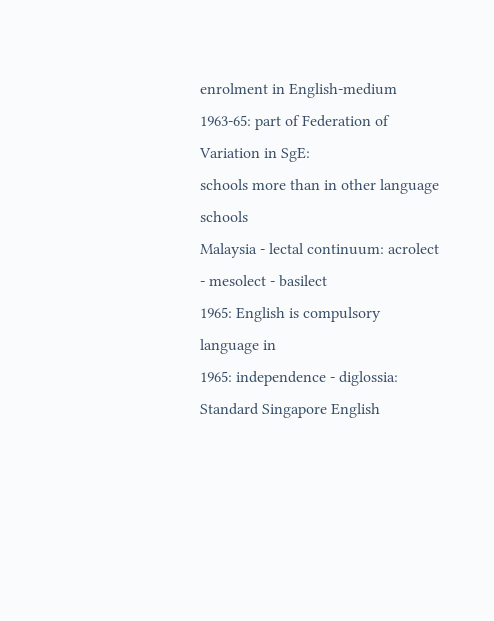enrolment in English-medium
1963-65: part of Federation of Variation in SgE:
schools more than in other language schools
Malaysia - lectal continuum: acrolect - mesolect - basilect
1965: English is compulsory language in
1965: independence - diglossia: Standard Singapore English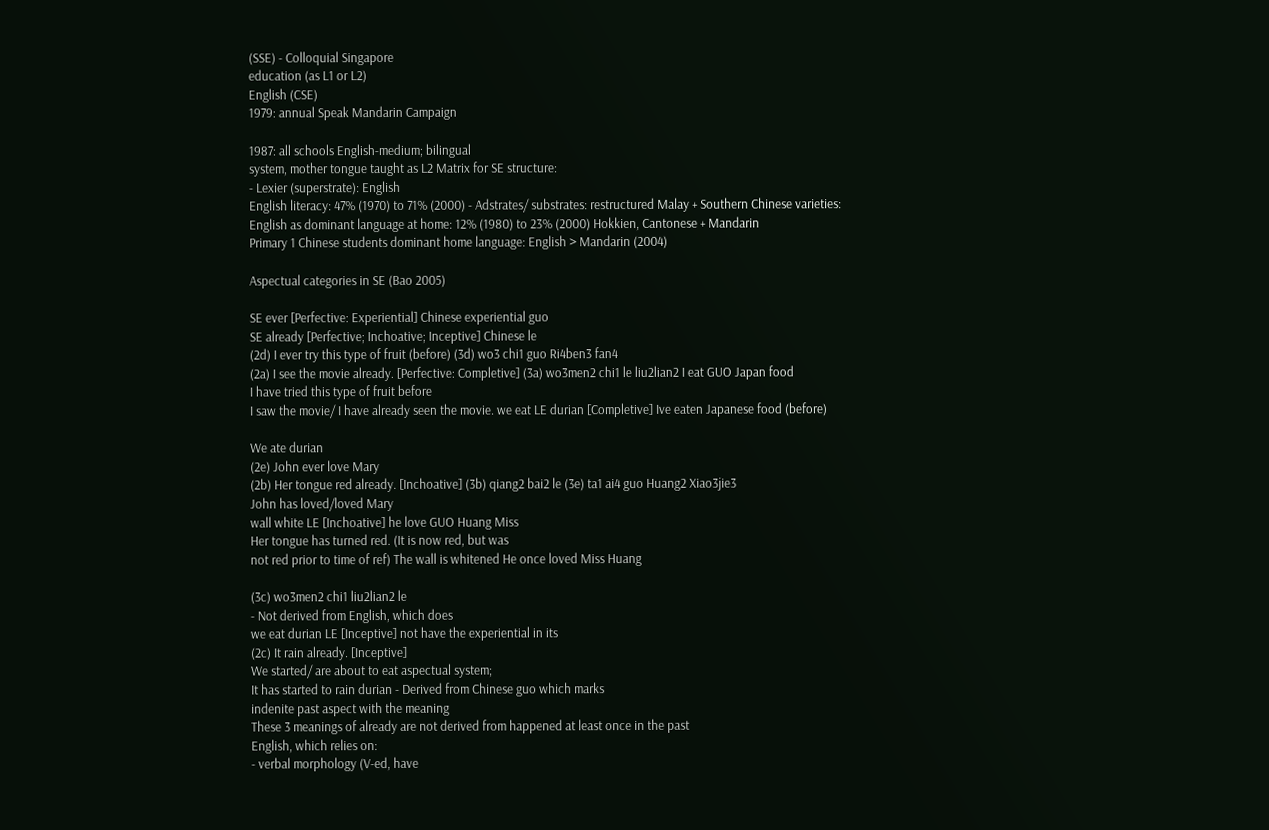(SSE) - Colloquial Singapore
education (as L1 or L2)
English (CSE)
1979: annual Speak Mandarin Campaign

1987: all schools English-medium; bilingual
system, mother tongue taught as L2 Matrix for SE structure:
- Lexier (superstrate): English
English literacy: 47% (1970) to 71% (2000) - Adstrates/ substrates: restructured Malay + Southern Chinese varieties:
English as dominant language at home: 12% (1980) to 23% (2000) Hokkien, Cantonese + Mandarin
Primary 1 Chinese students dominant home language: English > Mandarin (2004)

Aspectual categories in SE (Bao 2005)

SE ever [Perfective: Experiential] Chinese experiential guo
SE already [Perfective; Inchoative; Inceptive] Chinese le
(2d) I ever try this type of fruit (before) (3d) wo3 chi1 guo Ri4ben3 fan4
(2a) I see the movie already. [Perfective: Completive] (3a) wo3men2 chi1 le liu2lian2 I eat GUO Japan food
I have tried this type of fruit before
I saw the movie/ I have already seen the movie. we eat LE durian [Completive] Ive eaten Japanese food (before)

We ate durian
(2e) John ever love Mary
(2b) Her tongue red already. [Inchoative] (3b) qiang2 bai2 le (3e) ta1 ai4 guo Huang2 Xiao3jie3
John has loved/loved Mary
wall white LE [Inchoative] he love GUO Huang Miss
Her tongue has turned red. (It is now red, but was
not red prior to time of ref) The wall is whitened He once loved Miss Huang

(3c) wo3men2 chi1 liu2lian2 le
- Not derived from English, which does
we eat durian LE [Inceptive] not have the experiential in its
(2c) It rain already. [Inceptive]
We started/ are about to eat aspectual system;
It has started to rain durian - Derived from Chinese guo which marks
indenite past aspect with the meaning
These 3 meanings of already are not derived from happened at least once in the past
English, which relies on:
- verbal morphology (V-ed, have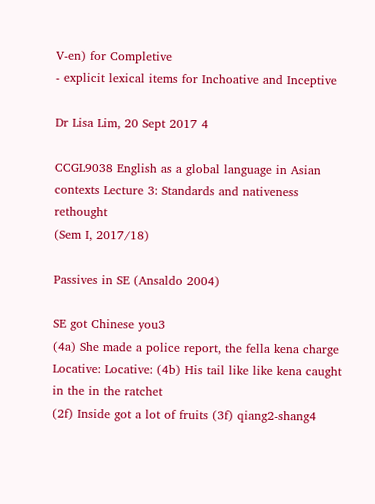V-en) for Completive
- explicit lexical items for Inchoative and Inceptive

Dr Lisa Lim, 20 Sept 2017 4

CCGL9038 English as a global language in Asian contexts Lecture 3: Standards and nativeness rethought
(Sem I, 2017/18)

Passives in SE (Ansaldo 2004)

SE got Chinese you3
(4a) She made a police report, the fella kena charge
Locative: Locative: (4b) His tail like like kena caught in the in the ratchet
(2f) Inside got a lot of fruits (3f) qiang2-shang4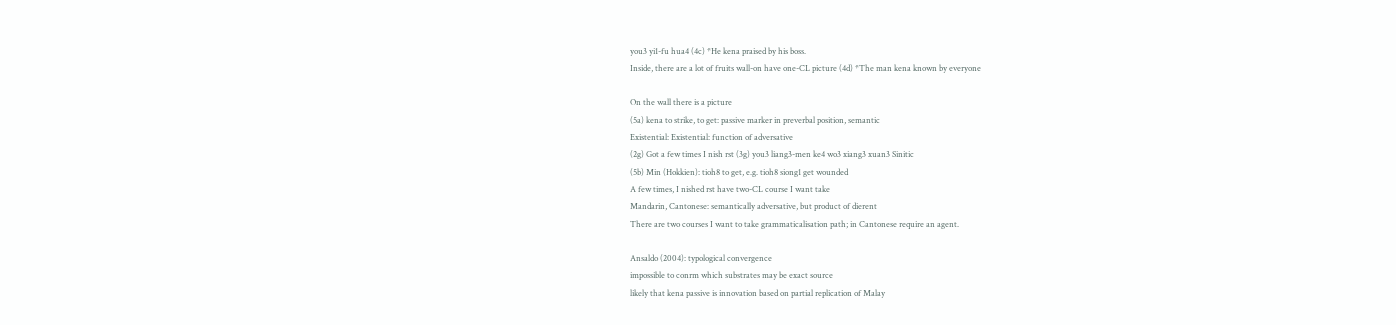you3 yi1-fu hua4 (4c) *He kena praised by his boss.
Inside, there are a lot of fruits wall-on have one-CL picture (4d) *The man kena known by everyone

On the wall there is a picture
(5a) kena to strike, to get: passive marker in preverbal position, semantic
Existential: Existential: function of adversative
(2g) Got a few times I nish rst (3g) you3 liang3-men ke4 wo3 xiang3 xuan3 Sinitic
(5b) Min (Hokkien): tioh8 to get, e.g. tioh8 siong1 get wounded
A few times, I nished rst have two-CL course I want take
Mandarin, Cantonese: semantically adversative, but product of dierent
There are two courses I want to take grammaticalisation path; in Cantonese require an agent.

Ansaldo (2004): typological convergence
impossible to conrm which substrates may be exact source
likely that kena passive is innovation based on partial replication of Malay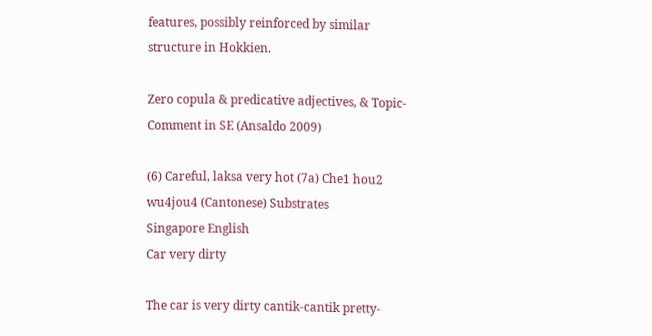features, possibly reinforced by similar structure in Hokkien.

Zero copula & predicative adjectives, & Topic-Comment in SE (Ansaldo 2009)

(6) Careful, laksa very hot (7a) Che1 hou2 wu4jou4 (Cantonese) Substrates
Singapore English
Car very dirty

The car is very dirty cantik-cantik pretty-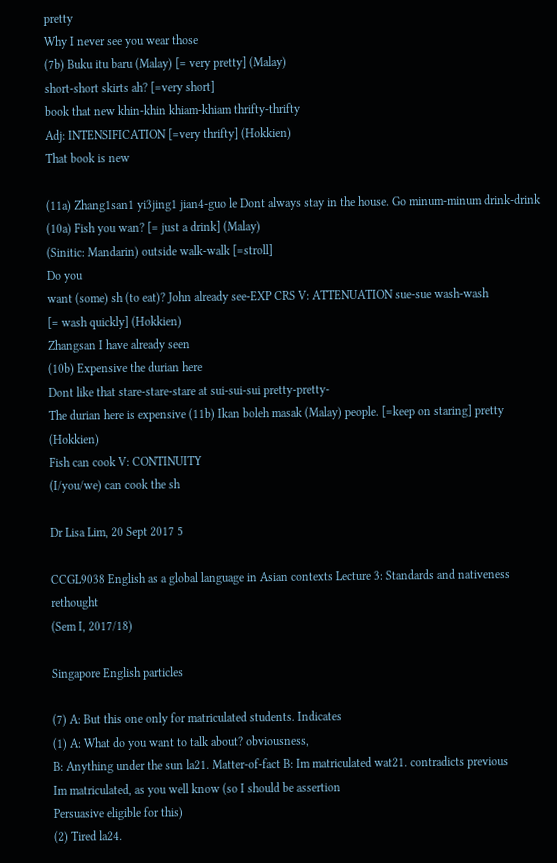pretty
Why I never see you wear those
(7b) Buku itu baru (Malay) [= very pretty] (Malay)
short-short skirts ah? [=very short]
book that new khin-khin khiam-khiam thrifty-thrifty
Adj: INTENSIFICATION [=very thrifty] (Hokkien)
That book is new

(11a) Zhang1san1 yi3jing1 jian4-guo le Dont always stay in the house. Go minum-minum drink-drink
(10a) Fish you wan? [= just a drink] (Malay)
(Sinitic: Mandarin) outside walk-walk [=stroll]
Do you
want (some) sh (to eat)? John already see-EXP CRS V: ATTENUATION sue-sue wash-wash
[= wash quickly] (Hokkien)
Zhangsan I have already seen
(10b) Expensive the durian here
Dont like that stare-stare-stare at sui-sui-sui pretty-pretty-
The durian here is expensive (11b) Ikan boleh masak (Malay) people. [=keep on staring] pretty (Hokkien)
Fish can cook V: CONTINUITY
(I/you/we) can cook the sh

Dr Lisa Lim, 20 Sept 2017 5

CCGL9038 English as a global language in Asian contexts Lecture 3: Standards and nativeness rethought
(Sem I, 2017/18)

Singapore English particles

(7) A: But this one only for matriculated students. Indicates
(1) A: What do you want to talk about? obviousness,
B: Anything under the sun la21. Matter-of-fact B: Im matriculated wat21. contradicts previous
Im matriculated, as you well know (so I should be assertion
Persuasive eligible for this)
(2) Tired la24.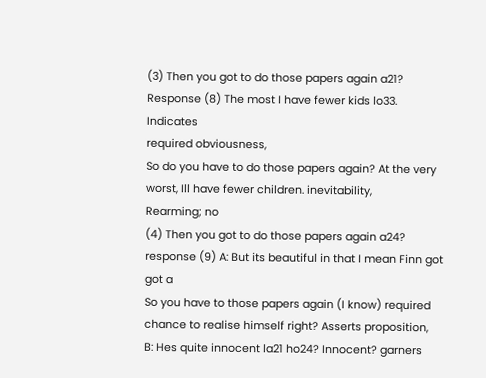(3) Then you got to do those papers again a21? Response (8) The most I have fewer kids lo33. Indicates
required obviousness,
So do you have to do those papers again? At the very worst, Ill have fewer children. inevitability,
Rearming; no
(4) Then you got to do those papers again a24? response (9) A: But its beautiful in that I mean Finn got got a
So you have to those papers again (I know) required chance to realise himself right? Asserts proposition,
B: Hes quite innocent la21 ho24? Innocent? garners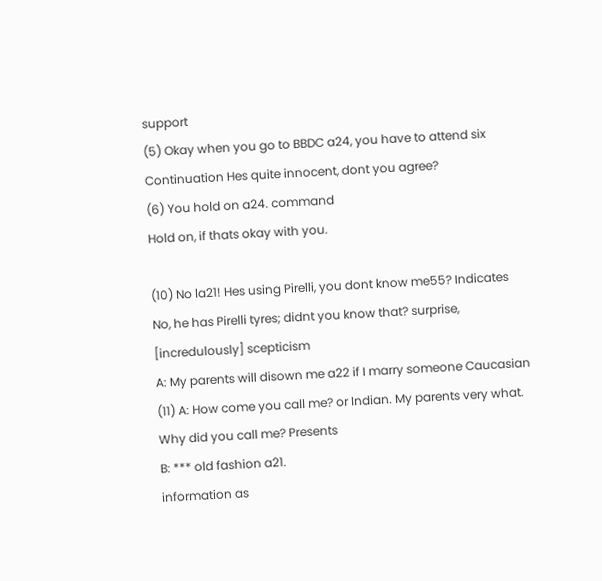support
(5) Okay when you go to BBDC a24, you have to attend six Continuation Hes quite innocent, dont you agree?
(6) You hold on a24. command
Hold on, if thats okay with you.

(10) No la21! Hes using Pirelli, you dont know me55? Indicates
No, he has Pirelli tyres; didnt you know that? surprise,
[incredulously] scepticism
A: My parents will disown me a22 if I marry someone Caucasian
(11) A: How come you call me? or Indian. My parents very what.
Why did you call me? Presents
B: *** old fashion a21.
information as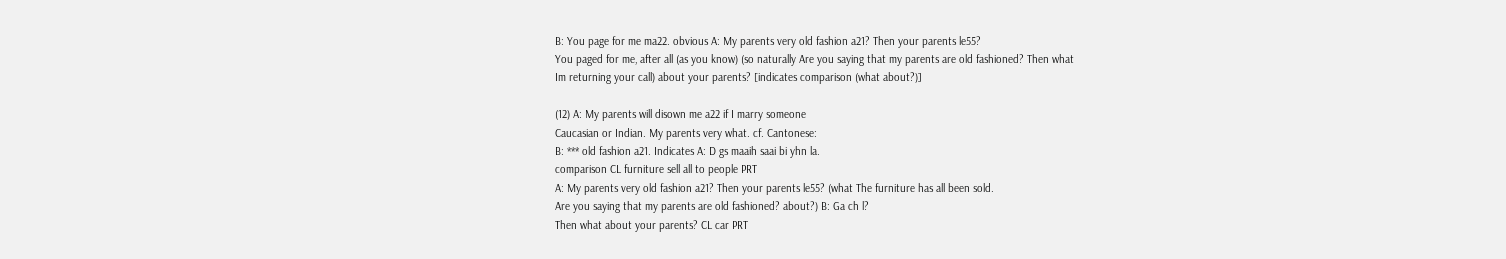B: You page for me ma22. obvious A: My parents very old fashion a21? Then your parents le55?
You paged for me, after all (as you know) (so naturally Are you saying that my parents are old fashioned? Then what
Im returning your call) about your parents? [indicates comparison (what about?)]

(12) A: My parents will disown me a22 if I marry someone
Caucasian or Indian. My parents very what. cf. Cantonese:
B: *** old fashion a21. Indicates A: D gs maaih saai bi yhn la.
comparison CL furniture sell all to people PRT
A: My parents very old fashion a21? Then your parents le55? (what The furniture has all been sold.
Are you saying that my parents are old fashioned? about?) B: Ga ch l?
Then what about your parents? CL car PRT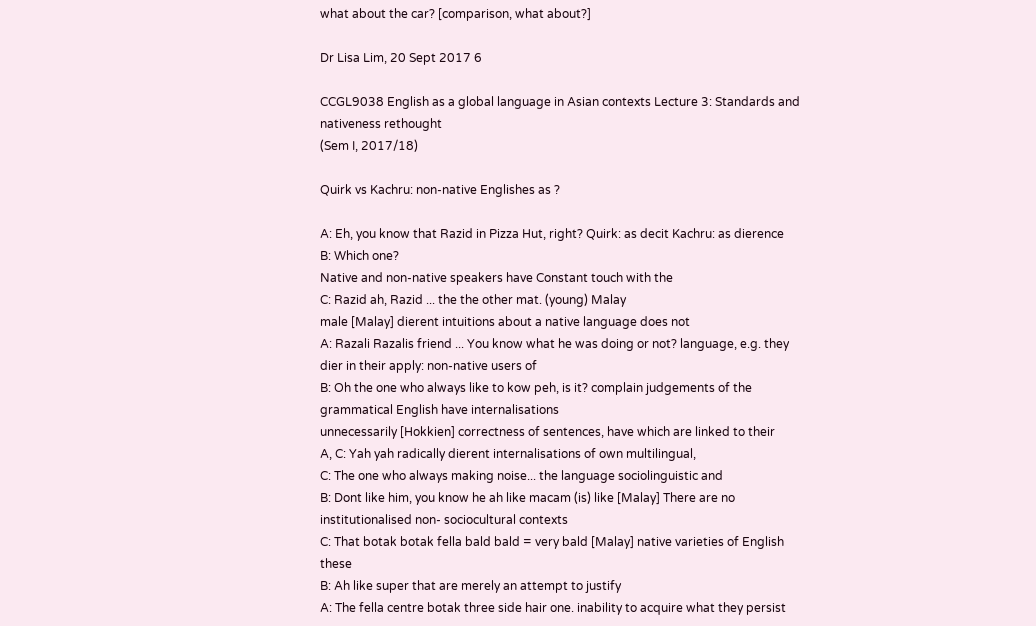what about the car? [comparison, what about?]

Dr Lisa Lim, 20 Sept 2017 6

CCGL9038 English as a global language in Asian contexts Lecture 3: Standards and nativeness rethought
(Sem I, 2017/18)

Quirk vs Kachru: non-native Englishes as ?

A: Eh, you know that Razid in Pizza Hut, right? Quirk: as decit Kachru: as dierence
B: Which one?
Native and non-native speakers have Constant touch with the
C: Razid ah, Razid ... the the other mat. (young) Malay
male [Malay] dierent intuitions about a native language does not
A: Razali Razalis friend ... You know what he was doing or not? language, e.g. they dier in their apply: non-native users of
B: Oh the one who always like to kow peh, is it? complain judgements of the grammatical English have internalisations
unnecessarily [Hokkien] correctness of sentences, have which are linked to their
A, C: Yah yah radically dierent internalisations of own multilingual,
C: The one who always making noise... the language sociolinguistic and
B: Dont like him, you know he ah like macam (is) like [Malay] There are no institutionalised non- sociocultural contexts
C: That botak botak fella bald bald = very bald [Malay] native varieties of English these
B: Ah like super that are merely an attempt to justify
A: The fella centre botak three side hair one. inability to acquire what they persist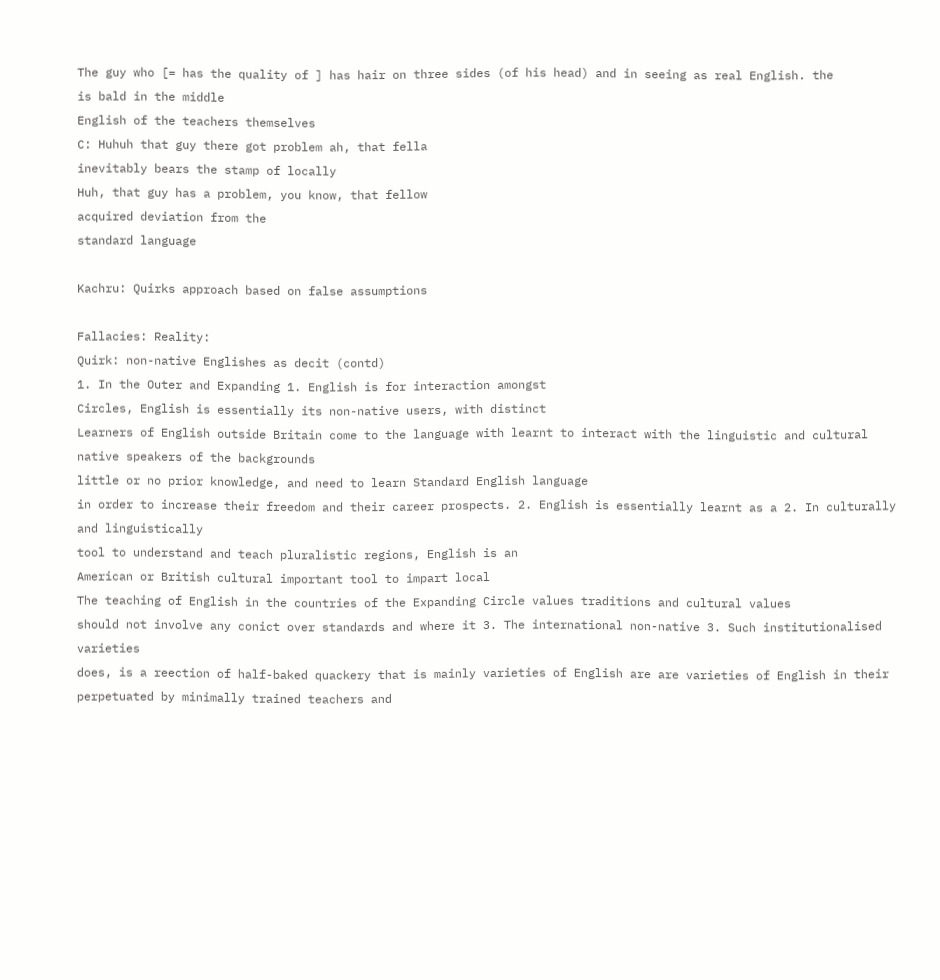The guy who [= has the quality of ] has hair on three sides (of his head) and in seeing as real English. the
is bald in the middle
English of the teachers themselves
C: Huhuh that guy there got problem ah, that fella
inevitably bears the stamp of locally
Huh, that guy has a problem, you know, that fellow
acquired deviation from the
standard language

Kachru: Quirks approach based on false assumptions

Fallacies: Reality:
Quirk: non-native Englishes as decit (contd)
1. In the Outer and Expanding 1. English is for interaction amongst
Circles, English is essentially its non-native users, with distinct
Learners of English outside Britain come to the language with learnt to interact with the linguistic and cultural
native speakers of the backgrounds
little or no prior knowledge, and need to learn Standard English language
in order to increase their freedom and their career prospects. 2. English is essentially learnt as a 2. In culturally and linguistically
tool to understand and teach pluralistic regions, English is an
American or British cultural important tool to impart local
The teaching of English in the countries of the Expanding Circle values traditions and cultural values
should not involve any conict over standards and where it 3. The international non-native 3. Such institutionalised varieties
does, is a reection of half-baked quackery that is mainly varieties of English are are varieties of English in their
perpetuated by minimally trained teachers and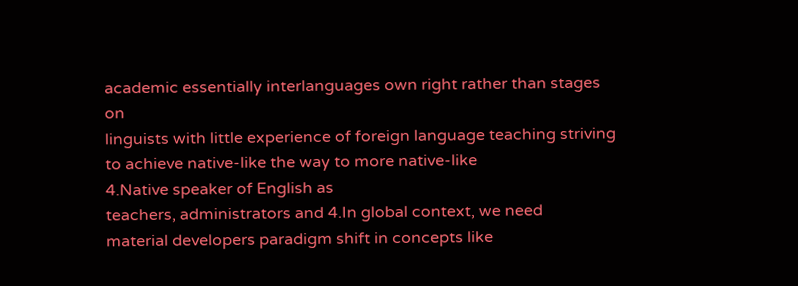academic essentially interlanguages own right rather than stages on
linguists with little experience of foreign language teaching striving to achieve native-like the way to more native-like
4.Native speaker of English as
teachers, administrators and 4.In global context, we need
material developers paradigm shift in concepts like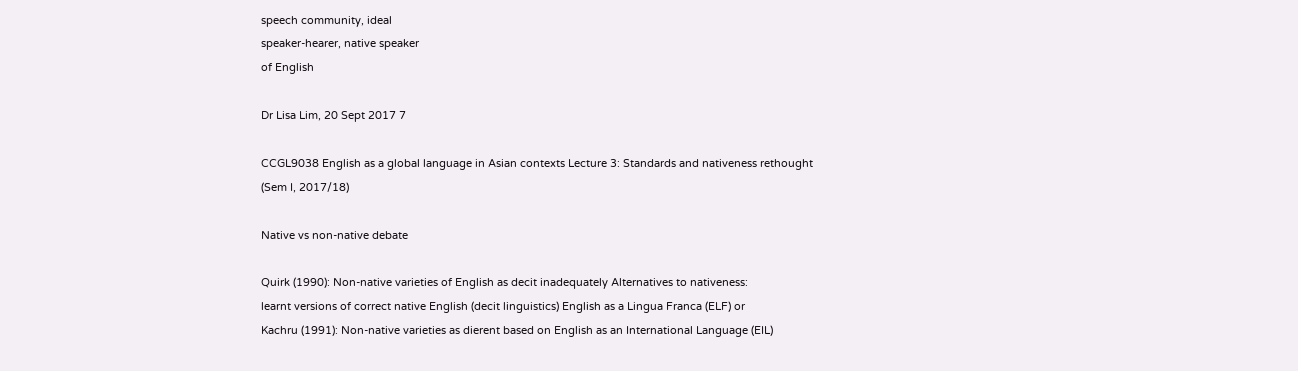speech community, ideal
speaker-hearer, native speaker
of English

Dr Lisa Lim, 20 Sept 2017 7

CCGL9038 English as a global language in Asian contexts Lecture 3: Standards and nativeness rethought
(Sem I, 2017/18)

Native vs non-native debate

Quirk (1990): Non-native varieties of English as decit inadequately Alternatives to nativeness:
learnt versions of correct native English (decit linguistics) English as a Lingua Franca (ELF) or
Kachru (1991): Non-native varieties as dierent based on English as an International Language (EIL)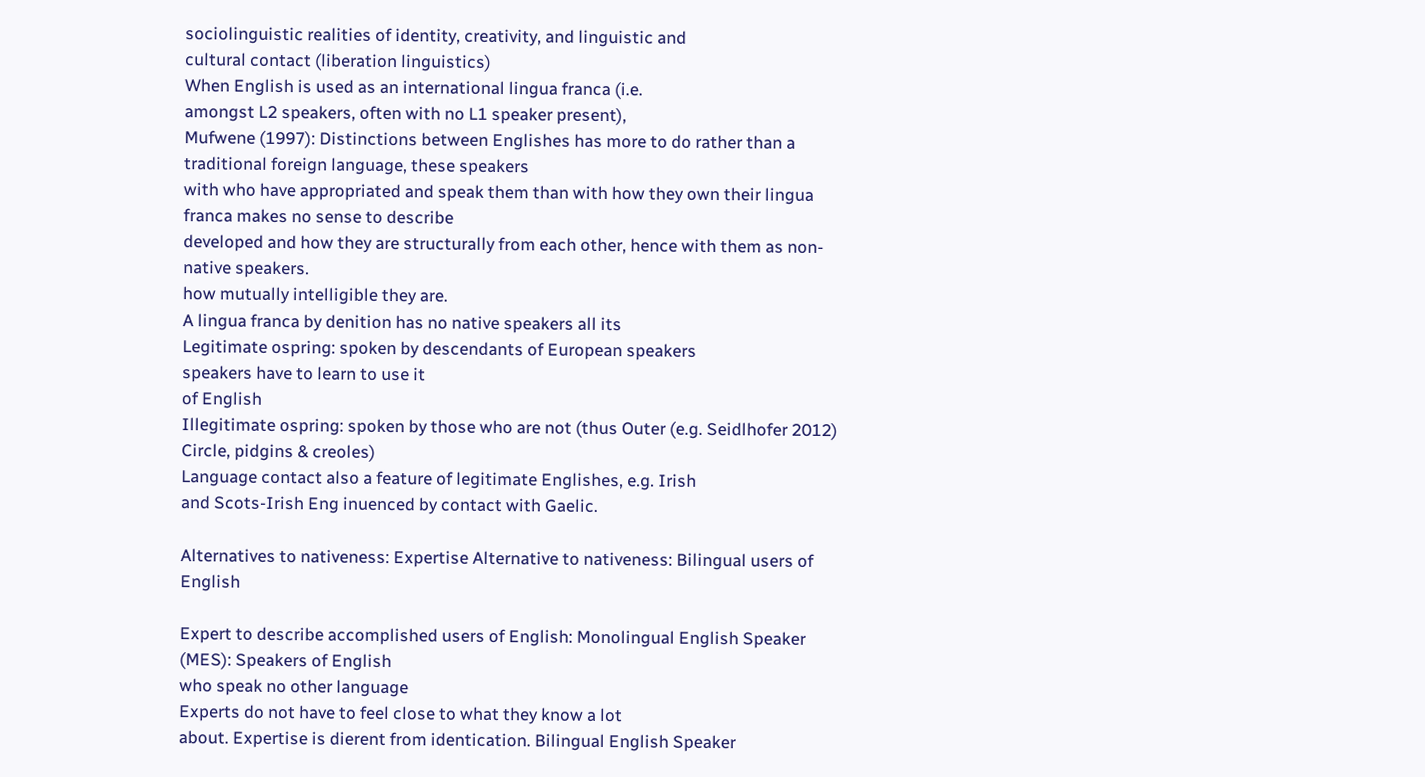sociolinguistic realities of identity, creativity, and linguistic and
cultural contact (liberation linguistics)
When English is used as an international lingua franca (i.e.
amongst L2 speakers, often with no L1 speaker present),
Mufwene (1997): Distinctions between Englishes has more to do rather than a traditional foreign language, these speakers
with who have appropriated and speak them than with how they own their lingua franca makes no sense to describe
developed and how they are structurally from each other, hence with them as non-native speakers.
how mutually intelligible they are.
A lingua franca by denition has no native speakers all its
Legitimate ospring: spoken by descendants of European speakers
speakers have to learn to use it
of English
Illegitimate ospring: spoken by those who are not (thus Outer (e.g. Seidlhofer 2012)
Circle, pidgins & creoles)
Language contact also a feature of legitimate Englishes, e.g. Irish
and Scots-Irish Eng inuenced by contact with Gaelic.

Alternatives to nativeness: Expertise Alternative to nativeness: Bilingual users of English

Expert to describe accomplished users of English: Monolingual English Speaker (MES): Speakers of English
who speak no other language
Experts do not have to feel close to what they know a lot
about. Expertise is dierent from identication. Bilingual English Speaker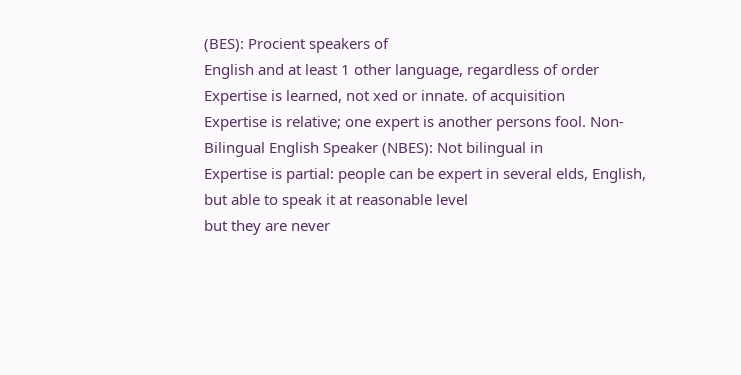(BES): Procient speakers of
English and at least 1 other language, regardless of order
Expertise is learned, not xed or innate. of acquisition
Expertise is relative; one expert is another persons fool. Non-Bilingual English Speaker (NBES): Not bilingual in
Expertise is partial: people can be expert in several elds, English, but able to speak it at reasonable level
but they are never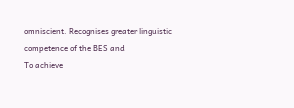omniscient. Recognises greater linguistic competence of the BES and
To achieve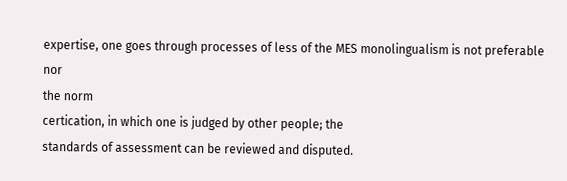expertise, one goes through processes of less of the MES monolingualism is not preferable nor
the norm
certication, in which one is judged by other people; the
standards of assessment can be reviewed and disputed.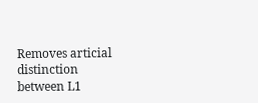Removes articial distinction between L1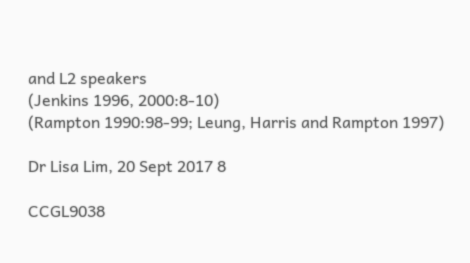and L2 speakers
(Jenkins 1996, 2000:8-10)
(Rampton 1990:98-99; Leung, Harris and Rampton 1997)

Dr Lisa Lim, 20 Sept 2017 8

CCGL9038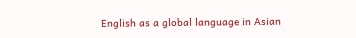English as a global language in Asian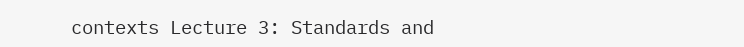contexts Lecture 3: Standards and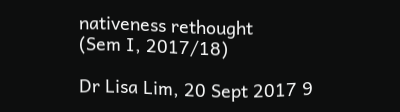nativeness rethought
(Sem I, 2017/18)

Dr Lisa Lim, 20 Sept 2017 9